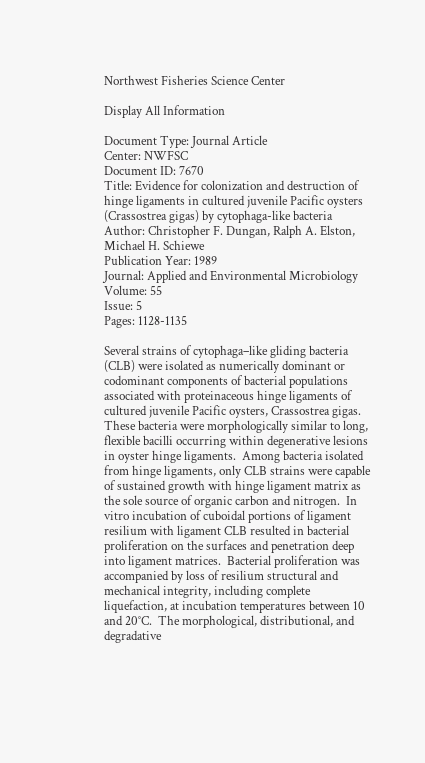Northwest Fisheries Science Center

Display All Information

Document Type: Journal Article
Center: NWFSC
Document ID: 7670
Title: Evidence for colonization and destruction of hinge ligaments in cultured juvenile Pacific oysters (Crassostrea gigas) by cytophaga-like bacteria
Author: Christopher F. Dungan, Ralph A. Elston, Michael H. Schiewe
Publication Year: 1989
Journal: Applied and Environmental Microbiology
Volume: 55
Issue: 5
Pages: 1128-1135

Several strains of cytophaga–like gliding bacteria (CLB) were isolated as numerically dominant or codominant components of bacterial populations associated with proteinaceous hinge ligaments of cultured juvenile Pacific oysters, Crassostrea gigas.  These bacteria were morphologically similar to long, flexible bacilli occurring within degenerative lesions in oyster hinge ligaments.  Among bacteria isolated from hinge ligaments, only CLB strains were capable of sustained growth with hinge ligament matrix as the sole source of organic carbon and nitrogen.  In vitro incubation of cuboidal portions of ligament resilium with ligament CLB resulted in bacterial proliferation on the surfaces and penetration deep into ligament matrices.  Bacterial proliferation was accompanied by loss of resilium structural and mechanical integrity, including complete liquefaction, at incubation temperatures between 10 and 20°C.  The morphological, distributional, and degradative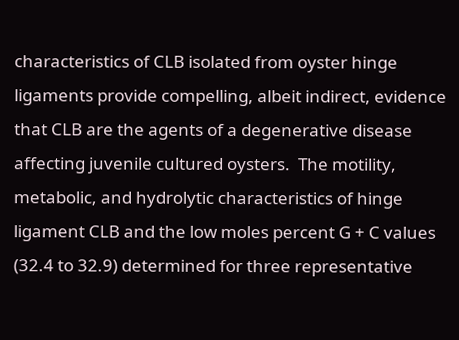characteristics of CLB isolated from oyster hinge ligaments provide compelling, albeit indirect, evidence that CLB are the agents of a degenerative disease affecting juvenile cultured oysters.  The motility, metabolic, and hydrolytic characteristics of hinge ligament CLB and the low moles percent G + C values (32.4 to 32.9) determined for three representative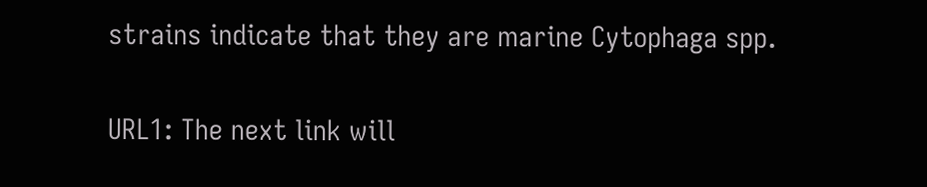strains indicate that they are marine Cytophaga spp.

URL1: The next link will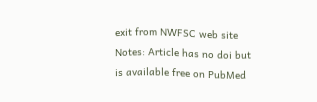exit from NWFSC web site
Notes: Article has no doi but is available free on PubMed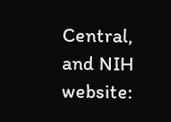Central, and NIH website: